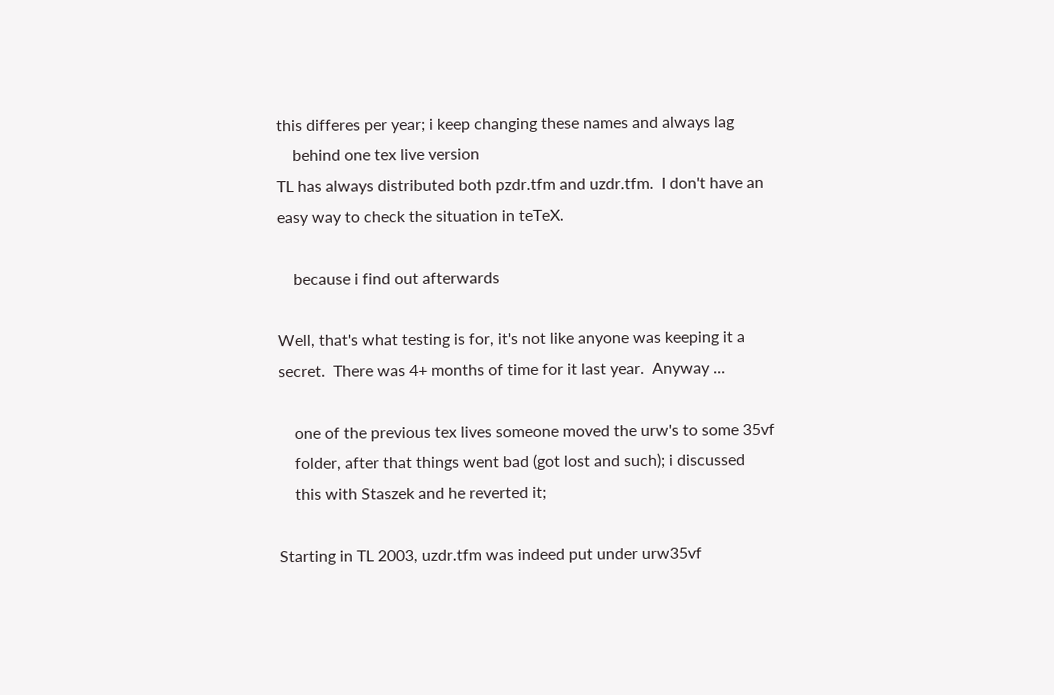this differes per year; i keep changing these names and always lag
    behind one tex live version
TL has always distributed both pzdr.tfm and uzdr.tfm.  I don't have an
easy way to check the situation in teTeX.

    because i find out afterwards

Well, that's what testing is for, it's not like anyone was keeping it a
secret.  There was 4+ months of time for it last year.  Anyway ...

    one of the previous tex lives someone moved the urw's to some 35vf
    folder, after that things went bad (got lost and such); i discussed
    this with Staszek and he reverted it;

Starting in TL 2003, uzdr.tfm was indeed put under urw35vf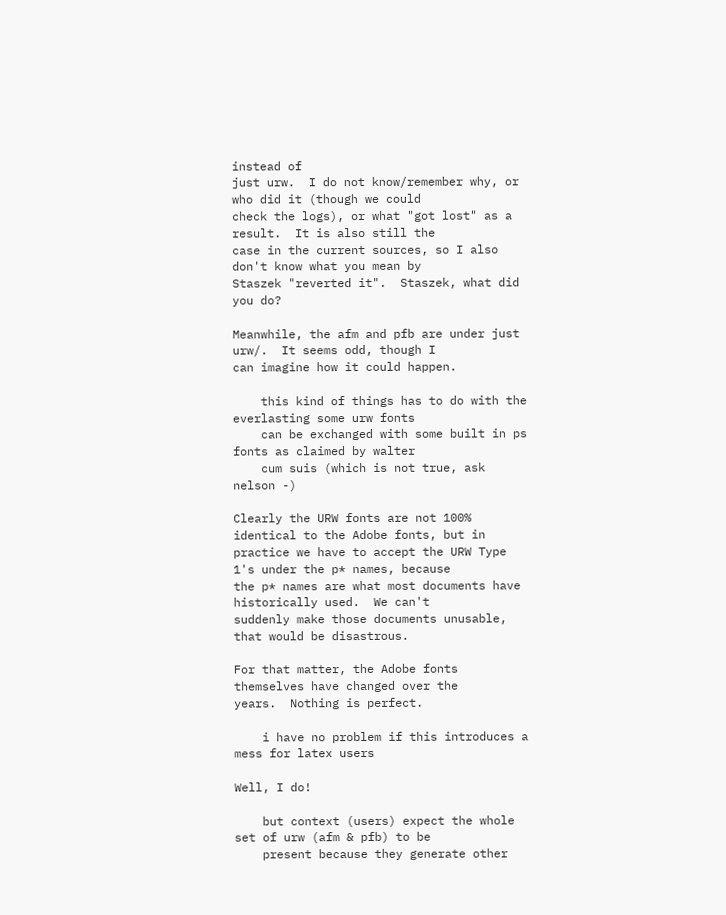instead of
just urw.  I do not know/remember why, or who did it (though we could
check the logs), or what "got lost" as a result.  It is also still the
case in the current sources, so I also don't know what you mean by
Staszek "reverted it".  Staszek, what did you do?

Meanwhile, the afm and pfb are under just urw/.  It seems odd, though I
can imagine how it could happen.

    this kind of things has to do with the everlasting some urw fonts
    can be exchanged with some built in ps fonts as claimed by walter
    cum suis (which is not true, ask nelson -)

Clearly the URW fonts are not 100% identical to the Adobe fonts, but in
practice we have to accept the URW Type 1's under the p* names, because
the p* names are what most documents have historically used.  We can't
suddenly make those documents unusable, that would be disastrous.

For that matter, the Adobe fonts themselves have changed over the
years.  Nothing is perfect.

    i have no problem if this introduces a mess for latex users

Well, I do!

    but context (users) expect the whole set of urw (afm & pfb) to be
    present because they generate other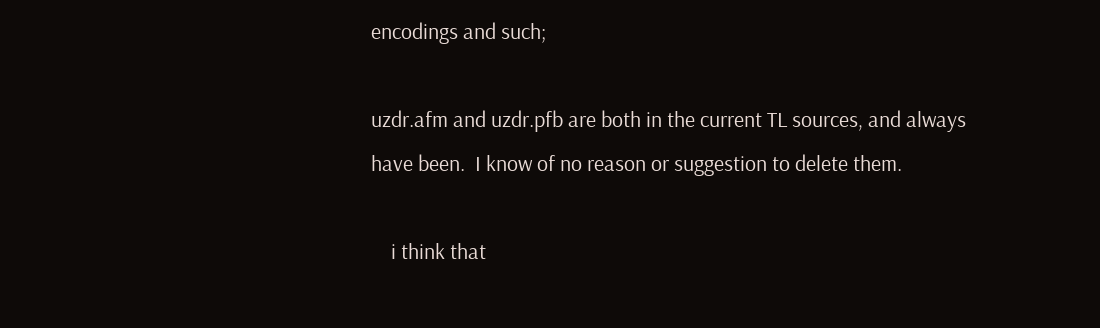encodings and such;

uzdr.afm and uzdr.pfb are both in the current TL sources, and always
have been.  I know of no reason or suggestion to delete them.

    i think that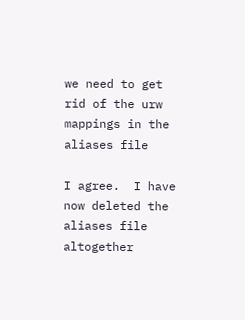we need to get rid of the urw mappings in the aliases file

I agree.  I have now deleted the aliases file altogether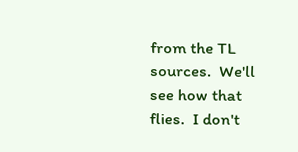from the TL
sources.  We'll see how that flies.  I don't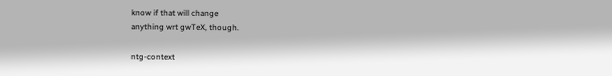know if that will change
anything wrt gwTeX, though.

ntg-context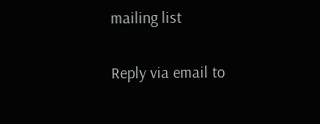mailing list

Reply via email to